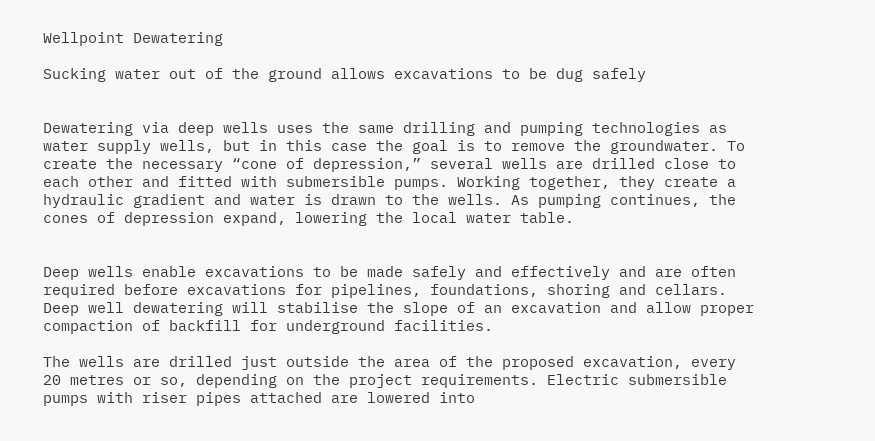Wellpoint Dewatering

Sucking water out of the ground allows excavations to be dug safely


Dewatering via deep wells uses the same drilling and pumping technologies as water supply wells, but in this case the goal is to remove the groundwater. To create the necessary “cone of depression,” several wells are drilled close to each other and fitted with submersible pumps. Working together, they create a hydraulic gradient and water is drawn to the wells. As pumping continues, the cones of depression expand, lowering the local water table.


Deep wells enable excavations to be made safely and effectively and are often required before excavations for pipelines, foundations, shoring and cellars. Deep well dewatering will stabilise the slope of an excavation and allow proper compaction of backfill for underground facilities.

The wells are drilled just outside the area of the proposed excavation, every 20 metres or so, depending on the project requirements. Electric submersible pumps with riser pipes attached are lowered into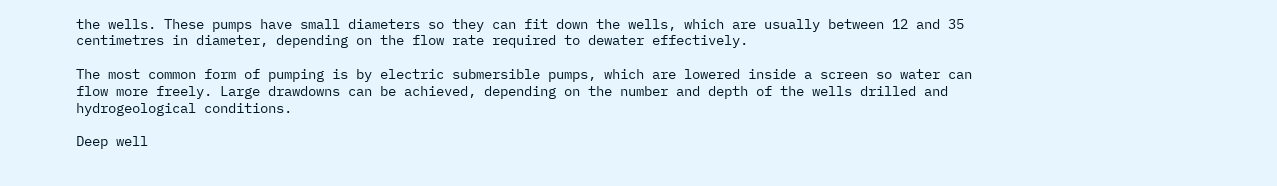the wells. These pumps have small diameters so they can fit down the wells, which are usually between 12 and 35 centimetres in diameter, depending on the flow rate required to dewater effectively.

The most common form of pumping is by electric submersible pumps, which are lowered inside a screen so water can flow more freely. Large drawdowns can be achieved, depending on the number and depth of the wells drilled and hydrogeological conditions.

Deep well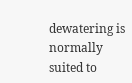dewatering is normally suited to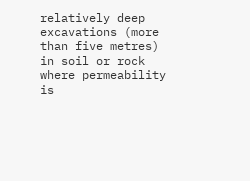relatively deep excavations (more than five metres) in soil or rock where permeability is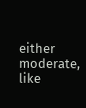either moderate, like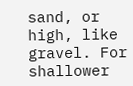sand, or high, like gravel. For shallower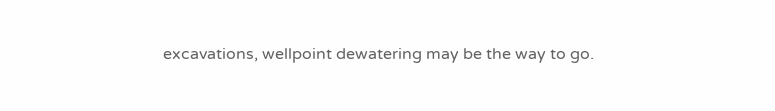excavations, wellpoint dewatering may be the way to go.